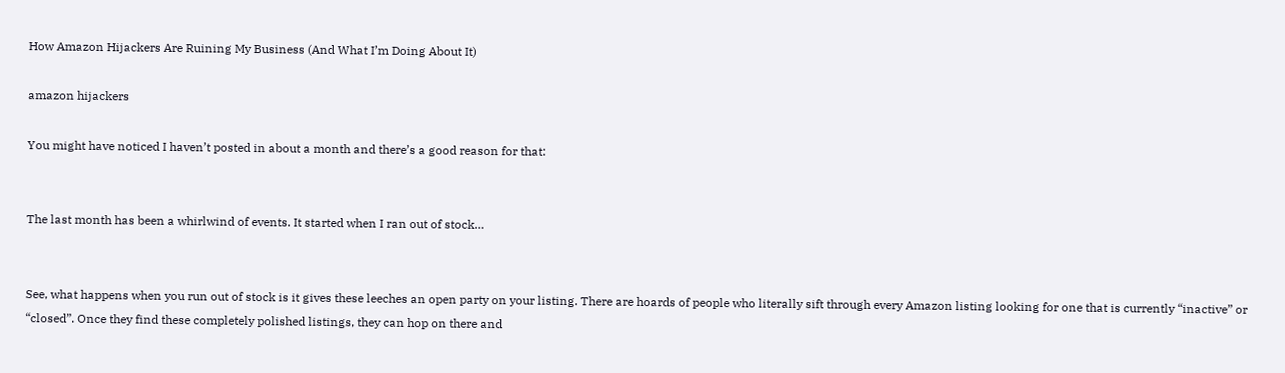How Amazon Hijackers Are Ruining My Business (And What I’m Doing About It)

amazon hijackers

You might have noticed I haven’t posted in about a month and there’s a good reason for that:


The last month has been a whirlwind of events. It started when I ran out of stock…


See, what happens when you run out of stock is it gives these leeches an open party on your listing. There are hoards of people who literally sift through every Amazon listing looking for one that is currently “inactive” or “closed”. Once they find these completely polished listings, they can hop on there and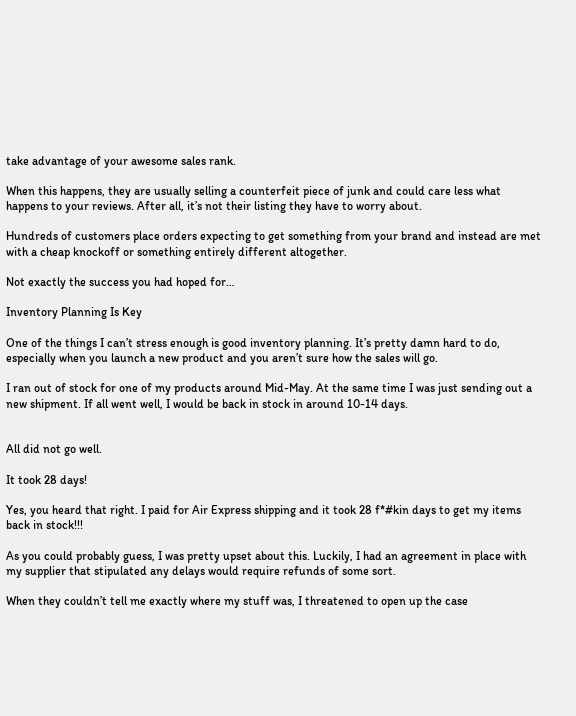take advantage of your awesome sales rank.

When this happens, they are usually selling a counterfeit piece of junk and could care less what happens to your reviews. After all, it’s not their listing they have to worry about.

Hundreds of customers place orders expecting to get something from your brand and instead are met with a cheap knockoff or something entirely different altogether.

Not exactly the success you had hoped for…

Inventory Planning Is Key

One of the things I can’t stress enough is good inventory planning. It’s pretty damn hard to do, especially when you launch a new product and you aren’t sure how the sales will go.

I ran out of stock for one of my products around Mid-May. At the same time I was just sending out a new shipment. If all went well, I would be back in stock in around 10-14 days.


All did not go well.

It took 28 days!

Yes, you heard that right. I paid for Air Express shipping and it took 28 f*#kin days to get my items back in stock!!!

As you could probably guess, I was pretty upset about this. Luckily, I had an agreement in place with my supplier that stipulated any delays would require refunds of some sort.

When they couldn’t tell me exactly where my stuff was, I threatened to open up the case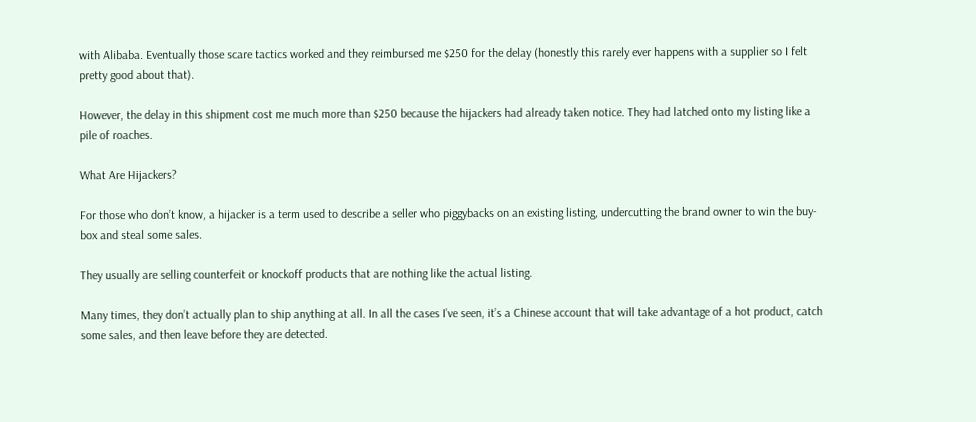with Alibaba. Eventually those scare tactics worked and they reimbursed me $250 for the delay (honestly this rarely ever happens with a supplier so I felt pretty good about that).

However, the delay in this shipment cost me much more than $250 because the hijackers had already taken notice. They had latched onto my listing like a pile of roaches.

What Are Hijackers?

For those who don’t know, a hijacker is a term used to describe a seller who piggybacks on an existing listing, undercutting the brand owner to win the buy-box and steal some sales.

They usually are selling counterfeit or knockoff products that are nothing like the actual listing.

Many times, they don’t actually plan to ship anything at all. In all the cases I’ve seen, it’s a Chinese account that will take advantage of a hot product, catch some sales, and then leave before they are detected.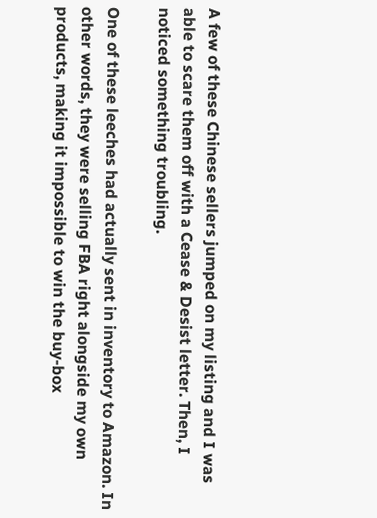A few of these Chinese sellers jumped on my listing and I was able to scare them off with a Cease & Desist letter. Then, I noticed something troubling.

One of these leeches had actually sent in inventory to Amazon. In other words, they were selling FBA right alongside my own products, making it impossible to win the buy-box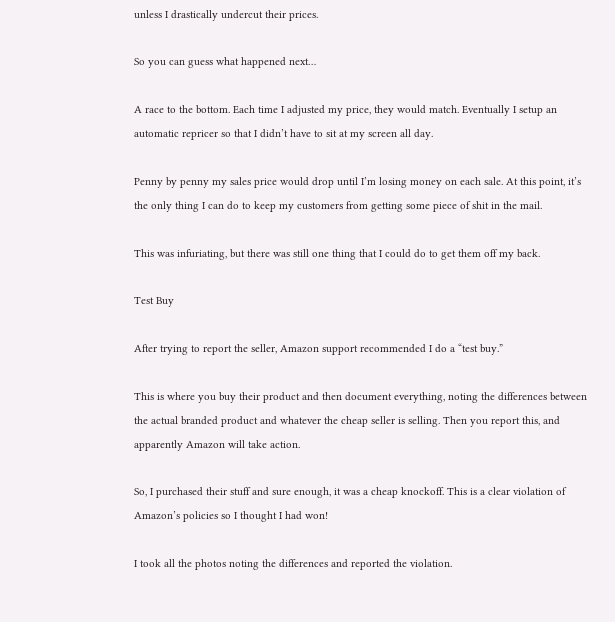unless I drastically undercut their prices.

So you can guess what happened next…

A race to the bottom. Each time I adjusted my price, they would match. Eventually I setup an automatic repricer so that I didn’t have to sit at my screen all day.

Penny by penny my sales price would drop until I’m losing money on each sale. At this point, it’s the only thing I can do to keep my customers from getting some piece of shit in the mail.

This was infuriating, but there was still one thing that I could do to get them off my back.

Test Buy

After trying to report the seller, Amazon support recommended I do a “test buy.”

This is where you buy their product and then document everything, noting the differences between the actual branded product and whatever the cheap seller is selling. Then you report this, and apparently Amazon will take action.

So, I purchased their stuff and sure enough, it was a cheap knockoff. This is a clear violation of Amazon’s policies so I thought I had won!

I took all the photos noting the differences and reported the violation.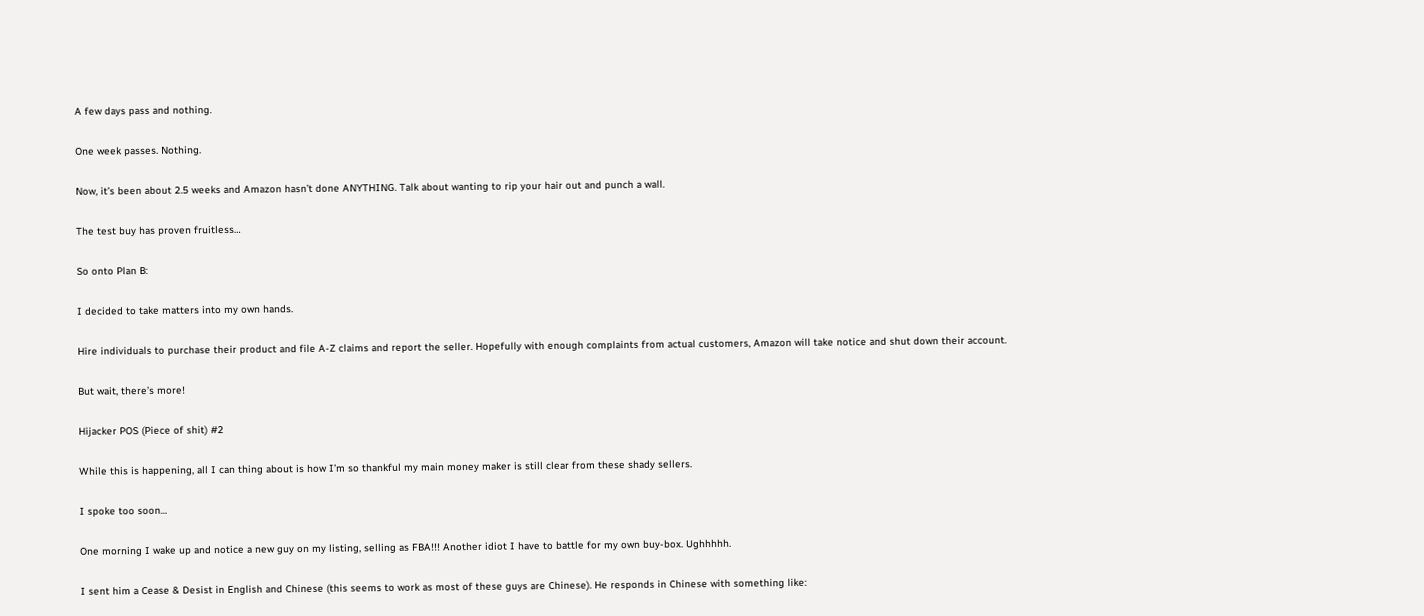A few days pass and nothing.

One week passes. Nothing.

Now, it’s been about 2.5 weeks and Amazon hasn’t done ANYTHING. Talk about wanting to rip your hair out and punch a wall.

The test buy has proven fruitless…

So onto Plan B:

I decided to take matters into my own hands.

Hire individuals to purchase their product and file A-Z claims and report the seller. Hopefully with enough complaints from actual customers, Amazon will take notice and shut down their account.

But wait, there’s more!

Hijacker POS (Piece of shit) #2

While this is happening, all I can thing about is how I’m so thankful my main money maker is still clear from these shady sellers.

I spoke too soon…

One morning I wake up and notice a new guy on my listing, selling as FBA!!! Another idiot I have to battle for my own buy-box. Ughhhhh.

I sent him a Cease & Desist in English and Chinese (this seems to work as most of these guys are Chinese). He responds in Chinese with something like: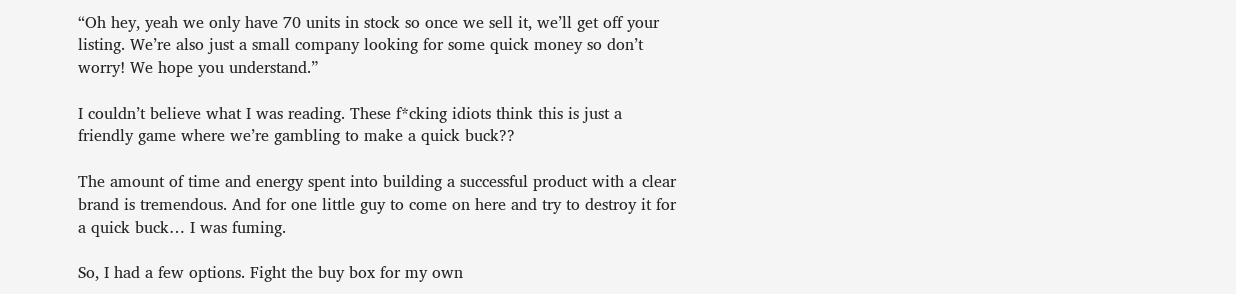“Oh hey, yeah we only have 70 units in stock so once we sell it, we’ll get off your listing. We’re also just a small company looking for some quick money so don’t worry! We hope you understand.”

I couldn’t believe what I was reading. These f*cking idiots think this is just a friendly game where we’re gambling to make a quick buck??

The amount of time and energy spent into building a successful product with a clear brand is tremendous. And for one little guy to come on here and try to destroy it for a quick buck… I was fuming.

So, I had a few options. Fight the buy box for my own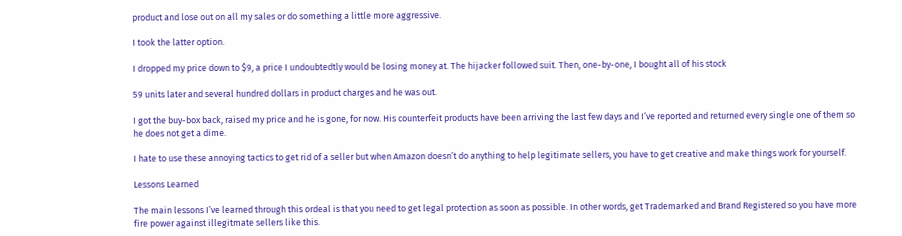product and lose out on all my sales or do something a little more aggressive.

I took the latter option.

I dropped my price down to $9, a price I undoubtedtly would be losing money at. The hijacker followed suit. Then, one-by-one, I bought all of his stock

59 units later and several hundred dollars in product charges and he was out.

I got the buy-box back, raised my price and he is gone, for now. His counterfeit products have been arriving the last few days and I’ve reported and returned every single one of them so he does not get a dime.

I hate to use these annoying tactics to get rid of a seller but when Amazon doesn’t do anything to help legitimate sellers, you have to get creative and make things work for yourself.

Lessons Learned

The main lessons I’ve learned through this ordeal is that you need to get legal protection as soon as possible. In other words, get Trademarked and Brand Registered so you have more fire power against illegitmate sellers like this.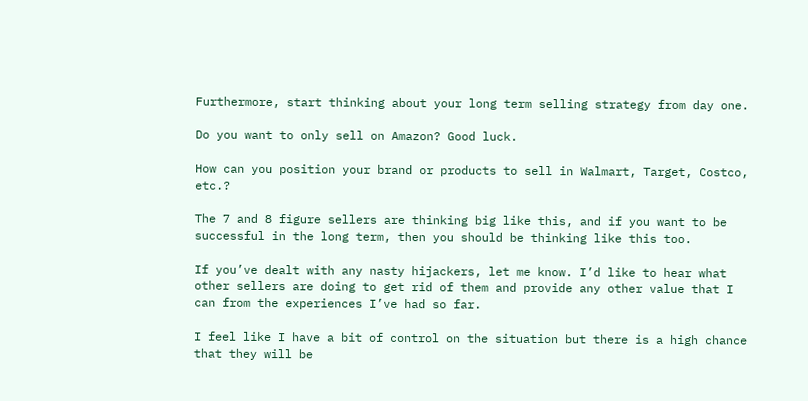Furthermore, start thinking about your long term selling strategy from day one.

Do you want to only sell on Amazon? Good luck.

How can you position your brand or products to sell in Walmart, Target, Costco, etc.?

The 7 and 8 figure sellers are thinking big like this, and if you want to be successful in the long term, then you should be thinking like this too.

If you’ve dealt with any nasty hijackers, let me know. I’d like to hear what other sellers are doing to get rid of them and provide any other value that I can from the experiences I’ve had so far.

I feel like I have a bit of control on the situation but there is a high chance that they will be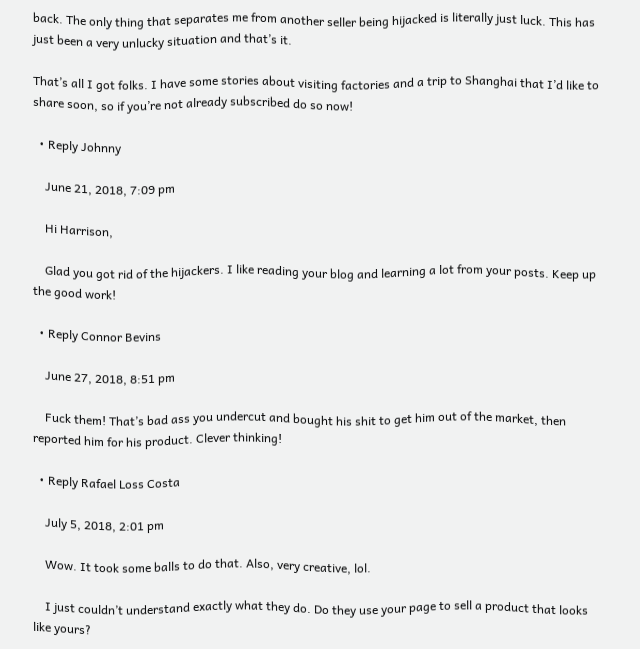back. The only thing that separates me from another seller being hijacked is literally just luck. This has just been a very unlucky situation and that’s it.

That’s all I got folks. I have some stories about visiting factories and a trip to Shanghai that I’d like to share soon, so if you’re not already subscribed do so now!

  • Reply Johnny

    June 21, 2018, 7:09 pm

    Hi Harrison,

    Glad you got rid of the hijackers. I like reading your blog and learning a lot from your posts. Keep up the good work!

  • Reply Connor Bevins

    June 27, 2018, 8:51 pm

    Fuck them! That’s bad ass you undercut and bought his shit to get him out of the market, then reported him for his product. Clever thinking!

  • Reply Rafael Loss Costa

    July 5, 2018, 2:01 pm

    Wow. It took some balls to do that. Also, very creative, lol.

    I just couldn’t understand exactly what they do. Do they use your page to sell a product that looks like yours?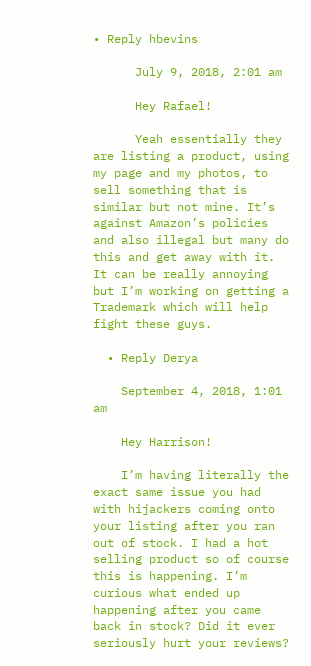• Reply hbevins

      July 9, 2018, 2:01 am

      Hey Rafael!

      Yeah essentially they are listing a product, using my page and my photos, to sell something that is similar but not mine. It’s against Amazon’s policies and also illegal but many do this and get away with it. It can be really annoying but I’m working on getting a Trademark which will help fight these guys.

  • Reply Derya

    September 4, 2018, 1:01 am

    Hey Harrison!

    I’m having literally the exact same issue you had with hijackers coming onto your listing after you ran out of stock. I had a hot selling product so of course this is happening. I’m curious what ended up happening after you came back in stock? Did it ever seriously hurt your reviews?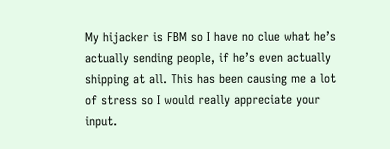My hijacker is FBM so I have no clue what he’s actually sending people, if he’s even actually shipping at all. This has been causing me a lot of stress so I would really appreciate your input.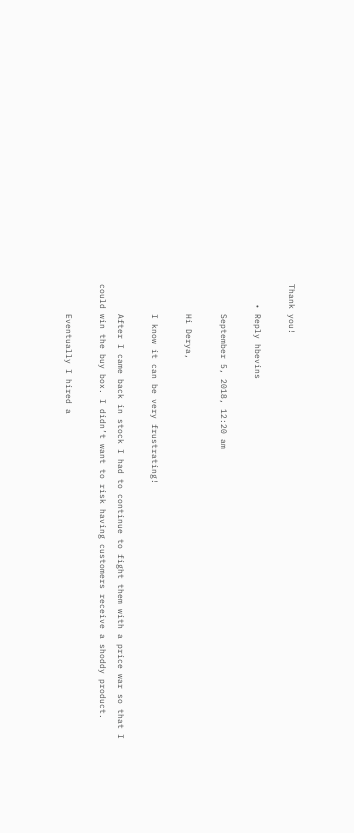Thank you!

    • Reply hbevins

      September 5, 2018, 12:20 am

      Hi Derya,

      I know it can be very frustrating!

      After I came back in stock I had to continue to fight them with a price war so that I could win the buy box. I didn’t want to risk having customers receive a shoddy product.

      Eventually I hired a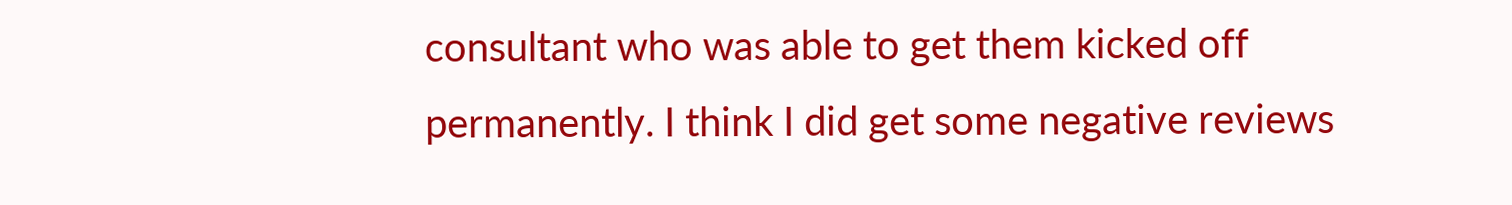consultant who was able to get them kicked off permanently. I think I did get some negative reviews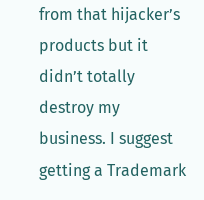from that hijacker’s products but it didn’t totally destroy my business. I suggest getting a Trademark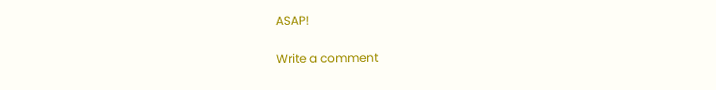ASAP!

Write a comment